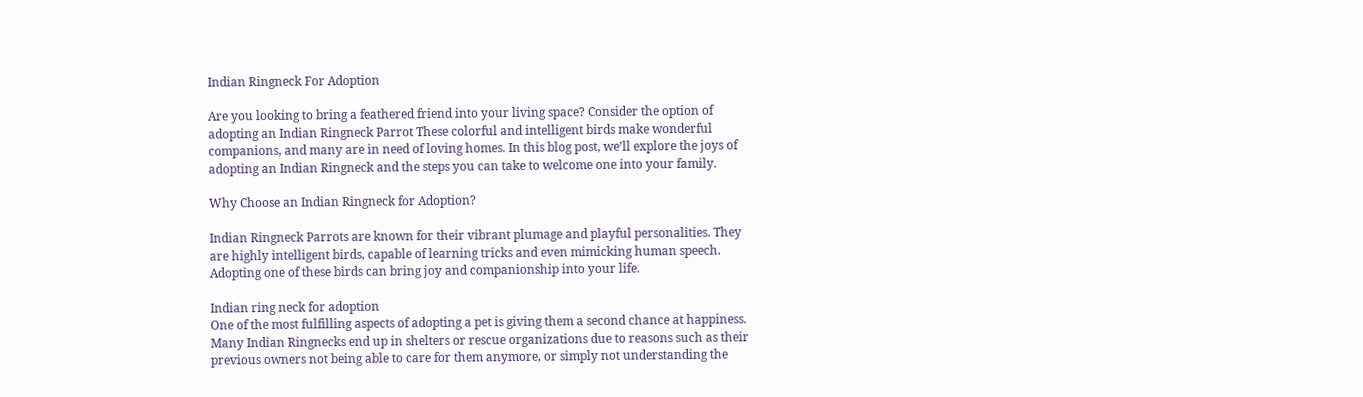Indian Ringneck For Adoption

Are you looking to bring a feathered friend into your living space? Consider the option of adopting an Indian Ringneck Parrot These colorful and intelligent birds make wonderful companions, and many are in need of loving homes. In this blog post, we’ll explore the joys of adopting an Indian Ringneck and the steps you can take to welcome one into your family.

Why Choose an Indian Ringneck for Adoption?

Indian Ringneck Parrots are known for their vibrant plumage and playful personalities. They are highly intelligent birds, capable of learning tricks and even mimicking human speech. Adopting one of these birds can bring joy and companionship into your life.

Indian ring neck for adoption
One of the most fulfilling aspects of adopting a pet is giving them a second chance at happiness. Many Indian Ringnecks end up in shelters or rescue organizations due to reasons such as their previous owners not being able to care for them anymore, or simply not understanding the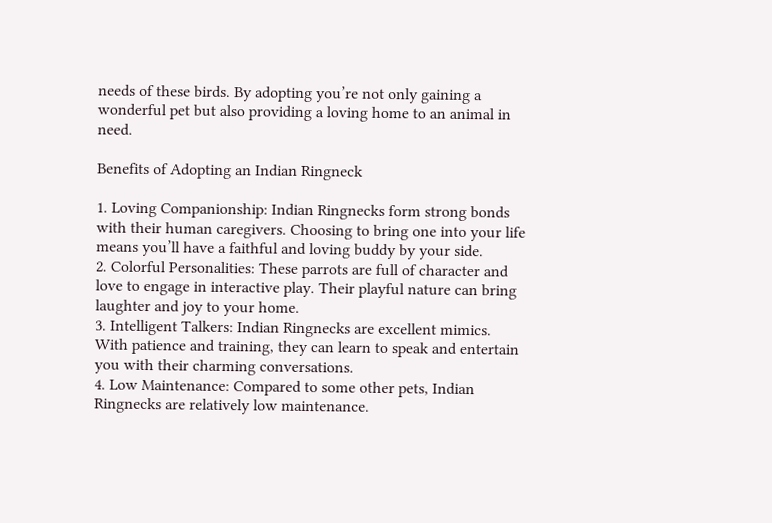needs of these birds. By adopting you’re not only gaining a wonderful pet but also providing a loving home to an animal in need.

Benefits of Adopting an Indian Ringneck

1. Loving Companionship: Indian Ringnecks form strong bonds with their human caregivers. Choosing to bring one into your life means you’ll have a faithful and loving buddy by your side.
2. Colorful Personalities: These parrots are full of character and love to engage in interactive play. Their playful nature can bring laughter and joy to your home.
3. Intelligent Talkers: Indian Ringnecks are excellent mimics. With patience and training, they can learn to speak and entertain you with their charming conversations.
4. Low Maintenance: Compared to some other pets, Indian Ringnecks are relatively low maintenance.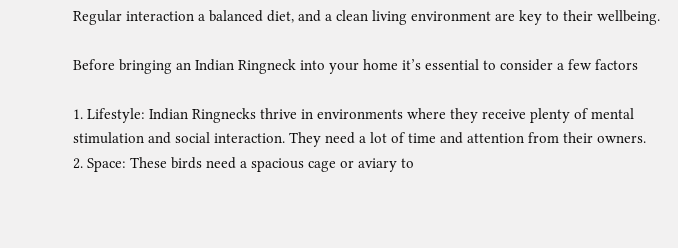Regular interaction a balanced diet, and a clean living environment are key to their wellbeing.

Before bringing an Indian Ringneck into your home it’s essential to consider a few factors

1. Lifestyle: Indian Ringnecks thrive in environments where they receive plenty of mental stimulation and social interaction. They need a lot of time and attention from their owners.
2. Space: These birds need a spacious cage or aviary to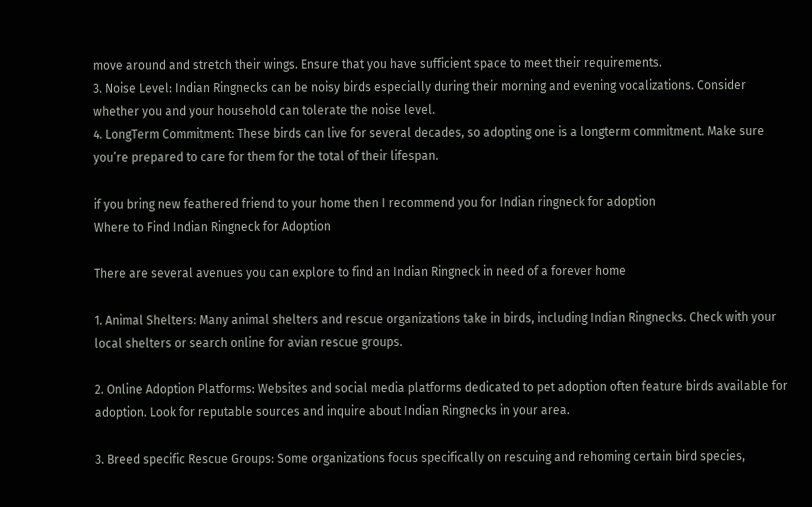move around and stretch their wings. Ensure that you have sufficient space to meet their requirements.
3. Noise Level: Indian Ringnecks can be noisy birds especially during their morning and evening vocalizations. Consider whether you and your household can tolerate the noise level.
4. LongTerm Commitment: These birds can live for several decades, so adopting one is a longterm commitment. Make sure you’re prepared to care for them for the total of their lifespan.

if you bring new feathered friend to your home then I recommend you for Indian ringneck for adoption
Where to Find Indian Ringneck for Adoption

There are several avenues you can explore to find an Indian Ringneck in need of a forever home

1. Animal Shelters: Many animal shelters and rescue organizations take in birds, including Indian Ringnecks. Check with your local shelters or search online for avian rescue groups.

2. Online Adoption Platforms: Websites and social media platforms dedicated to pet adoption often feature birds available for adoption. Look for reputable sources and inquire about Indian Ringnecks in your area.

3. Breed specific Rescue Groups: Some organizations focus specifically on rescuing and rehoming certain bird species,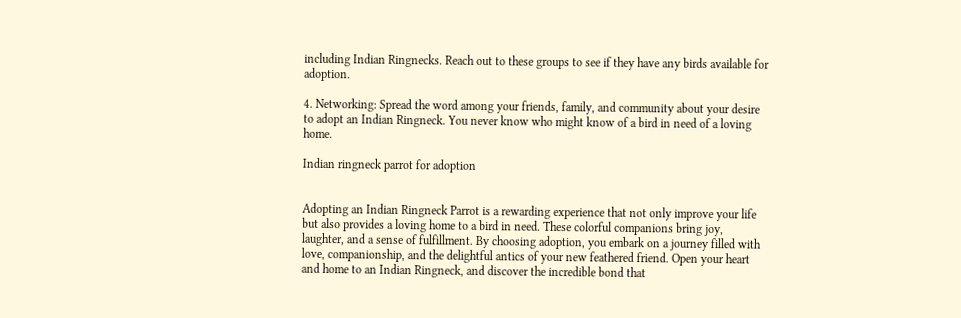including Indian Ringnecks. Reach out to these groups to see if they have any birds available for adoption.

4. Networking: Spread the word among your friends, family, and community about your desire to adopt an Indian Ringneck. You never know who might know of a bird in need of a loving home.

Indian ringneck parrot for adoption


Adopting an Indian Ringneck Parrot is a rewarding experience that not only improve your life but also provides a loving home to a bird in need. These colorful companions bring joy, laughter, and a sense of fulfillment. By choosing adoption, you embark on a journey filled with love, companionship, and the delightful antics of your new feathered friend. Open your heart and home to an Indian Ringneck, and discover the incredible bond that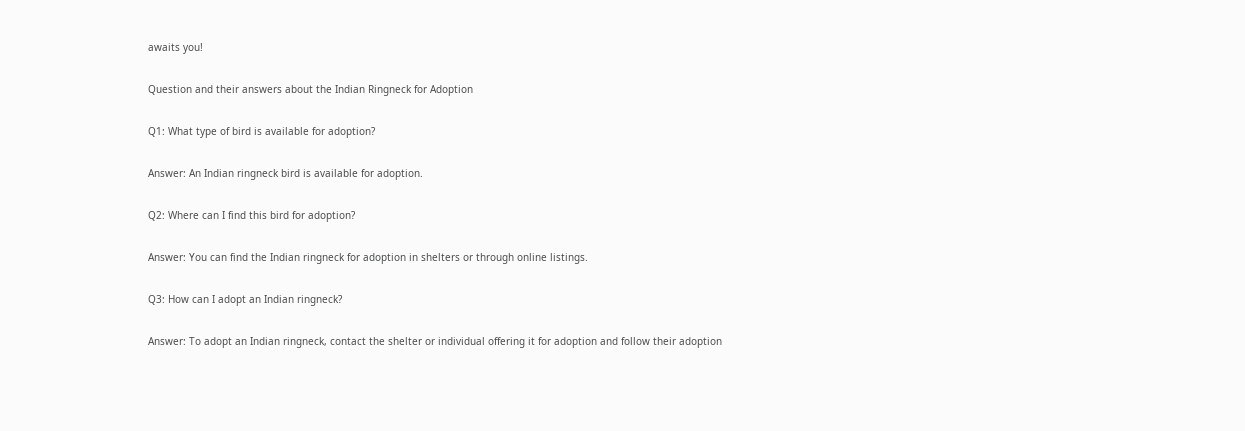awaits you!

Question and their answers about the Indian Ringneck for Adoption

Q1: What type of bird is available for adoption?

Answer: An Indian ringneck bird is available for adoption.

Q2: Where can I find this bird for adoption?

Answer: You can find the Indian ringneck for adoption in shelters or through online listings.

Q3: How can I adopt an Indian ringneck?

Answer: To adopt an Indian ringneck, contact the shelter or individual offering it for adoption and follow their adoption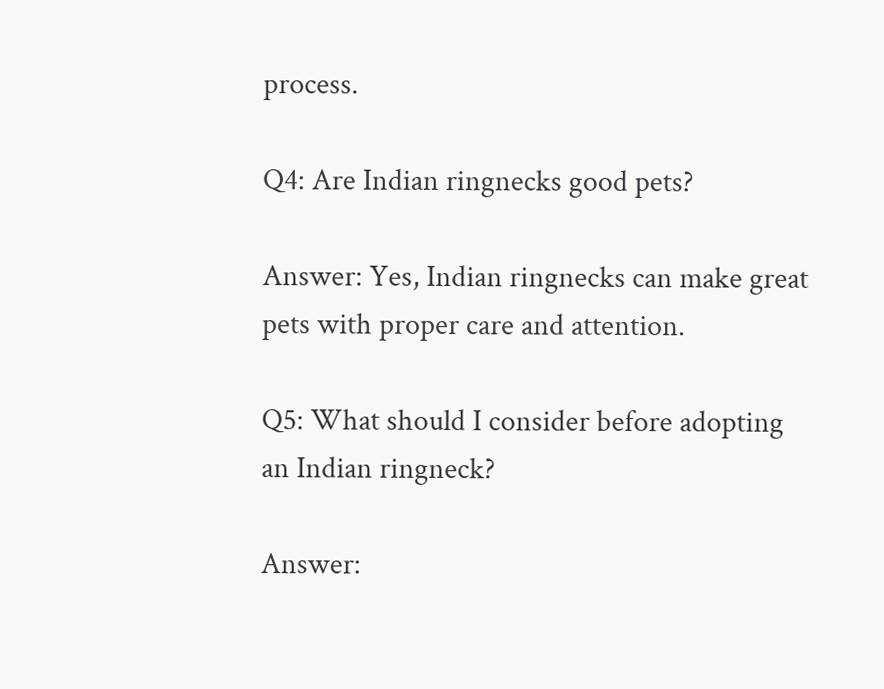process.

Q4: Are Indian ringnecks good pets?

Answer: Yes, Indian ringnecks can make great pets with proper care and attention.

Q5: What should I consider before adopting an Indian ringneck?

Answer: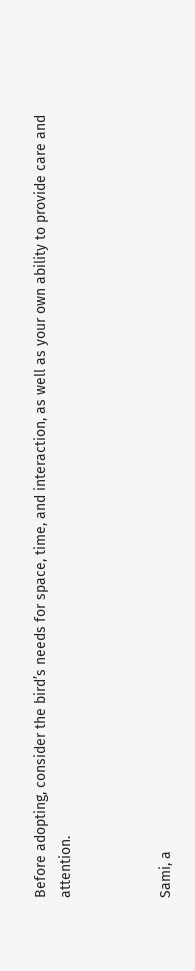Before adopting, consider the bird’s needs for space, time, and interaction, as well as your own ability to provide care and attention.



Sami, a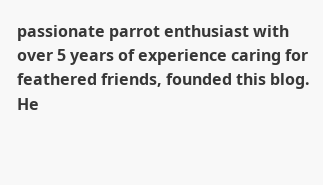passionate parrot enthusiast with over 5 years of experience caring for feathered friends, founded this blog. He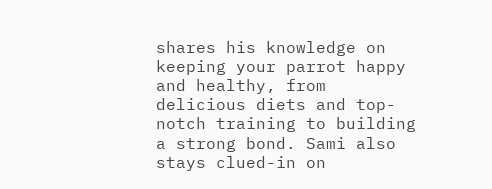shares his knowledge on keeping your parrot happy and healthy, from delicious diets and top-notch training to building a strong bond. Sami also stays clued-in on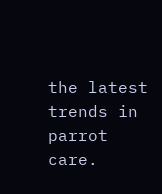the latest trends in parrot care.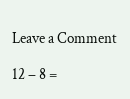Leave a Comment

12 − 8 =